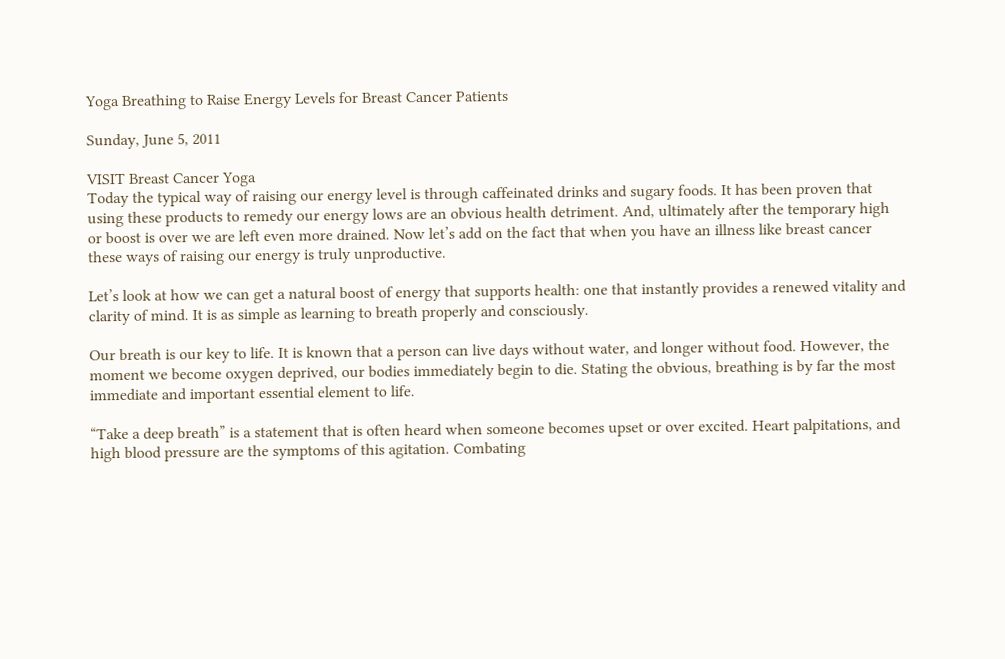Yoga Breathing to Raise Energy Levels for Breast Cancer Patients

Sunday, June 5, 2011

VISIT Breast Cancer Yoga
Today the typical way of raising our energy level is through caffeinated drinks and sugary foods. It has been proven that using these products to remedy our energy lows are an obvious health detriment. And, ultimately after the temporary high or boost is over we are left even more drained. Now let’s add on the fact that when you have an illness like breast cancer these ways of raising our energy is truly unproductive.

Let’s look at how we can get a natural boost of energy that supports health: one that instantly provides a renewed vitality and clarity of mind. It is as simple as learning to breath properly and consciously.

Our breath is our key to life. It is known that a person can live days without water, and longer without food. However, the moment we become oxygen deprived, our bodies immediately begin to die. Stating the obvious, breathing is by far the most immediate and important essential element to life.

“Take a deep breath” is a statement that is often heard when someone becomes upset or over excited. Heart palpitations, and high blood pressure are the symptoms of this agitation. Combating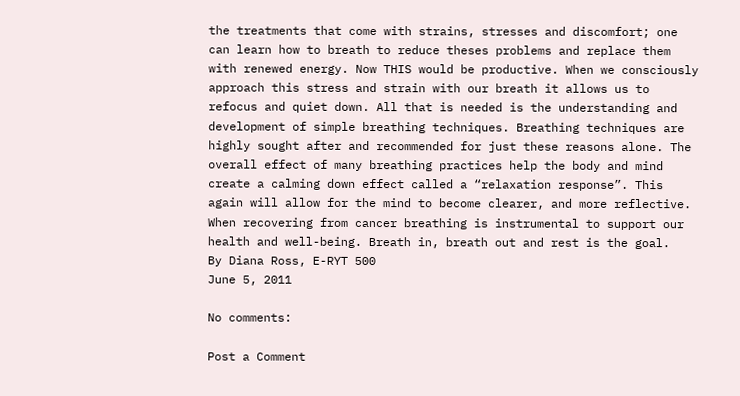the treatments that come with strains, stresses and discomfort; one can learn how to breath to reduce theses problems and replace them with renewed energy. Now THIS would be productive. When we consciously approach this stress and strain with our breath it allows us to refocus and quiet down. All that is needed is the understanding and development of simple breathing techniques. Breathing techniques are highly sought after and recommended for just these reasons alone. The overall effect of many breathing practices help the body and mind create a calming down effect called a “relaxation response”. This again will allow for the mind to become clearer, and more reflective. When recovering from cancer breathing is instrumental to support our health and well-being. Breath in, breath out and rest is the goal.
By Diana Ross, E-RYT 500
June 5, 2011

No comments:

Post a Comment